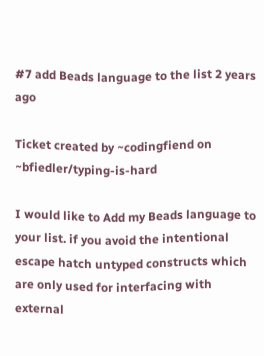#7 add Beads language to the list 2 years ago

Ticket created by ~codingfiend on ~bfiedler/typing-is-hard

I would like to Add my Beads language to your list. if you avoid the intentional escape hatch untyped constructs which are only used for interfacing with external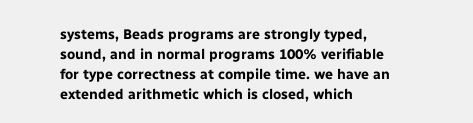systems, Beads programs are strongly typed, sound, and in normal programs 100% verifiable for type correctness at compile time. we have an extended arithmetic which is closed, which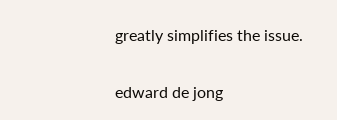greatly simplifies the issue.


edward de jong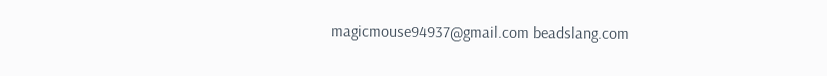magicmouse94937@gmail.com beadslang.com